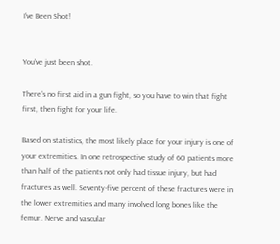I’ve Been Shot!


You’ve just been shot.

There’s no first aid in a gun fight, so you have to win that fight first, then fight for your life.

Based on statistics, the most likely place for your injury is one of your extremities. In one retrospective study of 60 patients more than half of the patients not only had tissue injury, but had fractures as well. Seventy-five percent of these fractures were in the lower extremities and many involved long bones like the femur. Nerve and vascular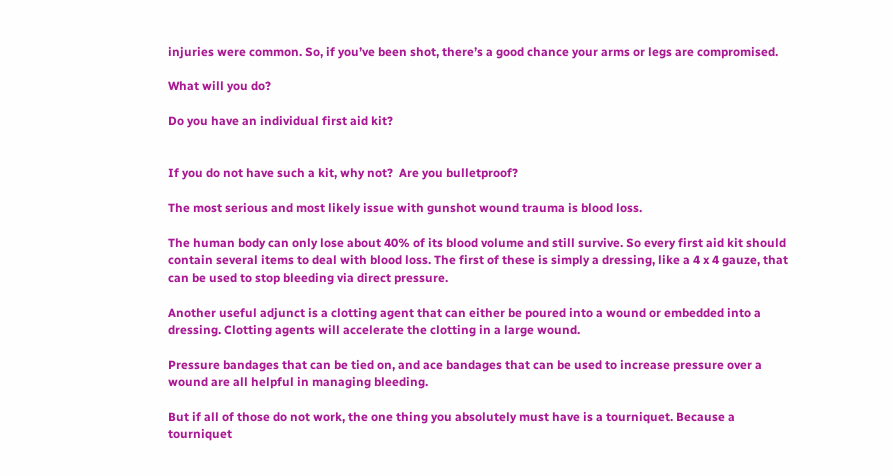injuries were common. So, if you’ve been shot, there’s a good chance your arms or legs are compromised.

What will you do?

Do you have an individual first aid kit?


If you do not have such a kit, why not?  Are you bulletproof?

The most serious and most likely issue with gunshot wound trauma is blood loss.

The human body can only lose about 40% of its blood volume and still survive. So every first aid kit should contain several items to deal with blood loss. The first of these is simply a dressing, like a 4 x 4 gauze, that can be used to stop bleeding via direct pressure.

Another useful adjunct is a clotting agent that can either be poured into a wound or embedded into a dressing. Clotting agents will accelerate the clotting in a large wound.

Pressure bandages that can be tied on, and ace bandages that can be used to increase pressure over a wound are all helpful in managing bleeding.

But if all of those do not work, the one thing you absolutely must have is a tourniquet. Because a tourniquet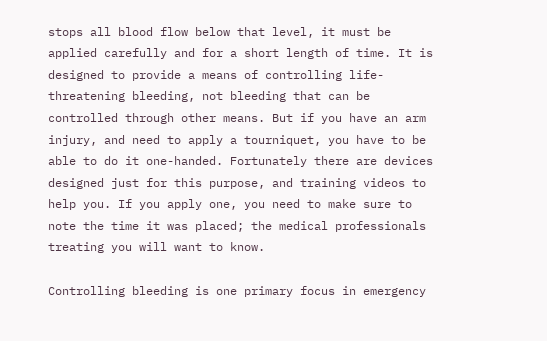stops all blood flow below that level, it must be applied carefully and for a short length of time. It is designed to provide a means of controlling life-threatening bleeding, not bleeding that can be controlled through other means. But if you have an arm injury, and need to apply a tourniquet, you have to be able to do it one-handed. Fortunately there are devices designed just for this purpose, and training videos to help you. If you apply one, you need to make sure to note the time it was placed; the medical professionals treating you will want to know.

Controlling bleeding is one primary focus in emergency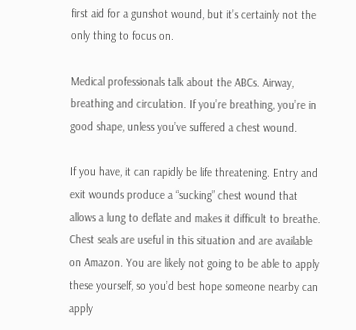first aid for a gunshot wound, but it’s certainly not the only thing to focus on.

Medical professionals talk about the ABCs. Airway, breathing and circulation. If you’re breathing, you’re in good shape, unless you’ve suffered a chest wound.

If you have, it can rapidly be life threatening. Entry and exit wounds produce a “sucking” chest wound that allows a lung to deflate and makes it difficult to breathe. Chest seals are useful in this situation and are available on Amazon. You are likely not going to be able to apply these yourself, so you’d best hope someone nearby can apply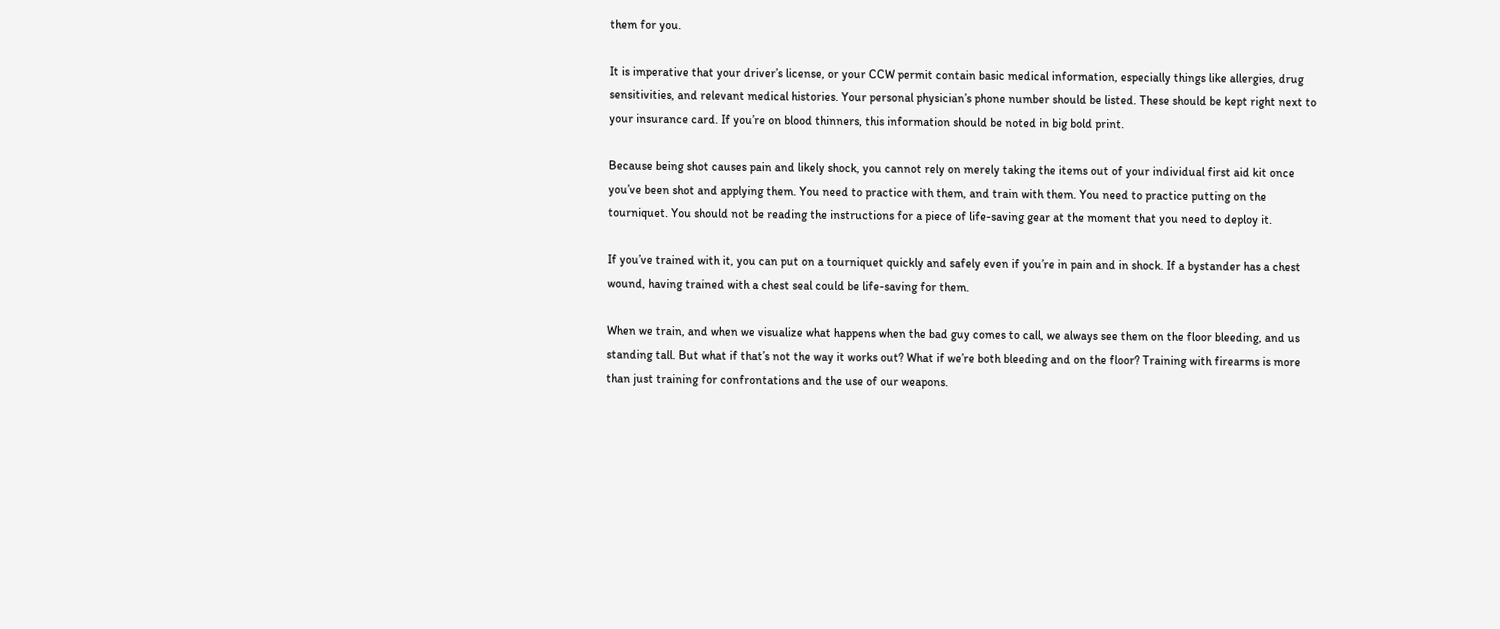them for you.

It is imperative that your driver’s license, or your CCW permit contain basic medical information, especially things like allergies, drug sensitivities, and relevant medical histories. Your personal physician’s phone number should be listed. These should be kept right next to your insurance card. If you’re on blood thinners, this information should be noted in big bold print.

Because being shot causes pain and likely shock, you cannot rely on merely taking the items out of your individual first aid kit once you’ve been shot and applying them. You need to practice with them, and train with them. You need to practice putting on the tourniquet. You should not be reading the instructions for a piece of life-saving gear at the moment that you need to deploy it.

If you’ve trained with it, you can put on a tourniquet quickly and safely even if you’re in pain and in shock. If a bystander has a chest wound, having trained with a chest seal could be life-saving for them.

When we train, and when we visualize what happens when the bad guy comes to call, we always see them on the floor bleeding, and us standing tall. But what if that’s not the way it works out? What if we’re both bleeding and on the floor? Training with firearms is more than just training for confrontations and the use of our weapons.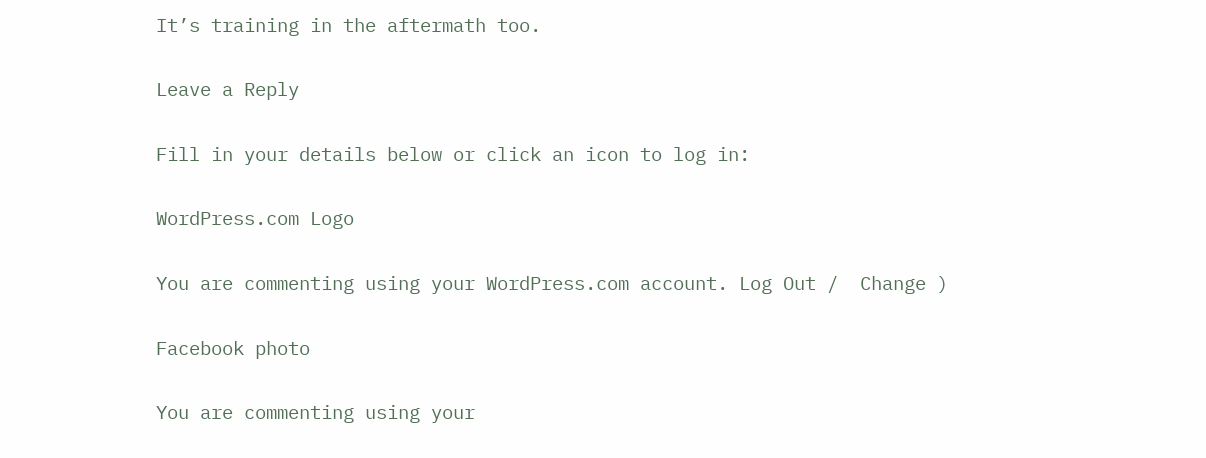It’s training in the aftermath too.

Leave a Reply

Fill in your details below or click an icon to log in:

WordPress.com Logo

You are commenting using your WordPress.com account. Log Out /  Change )

Facebook photo

You are commenting using your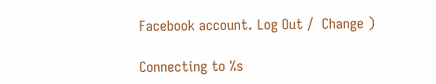Facebook account. Log Out /  Change )

Connecting to %s